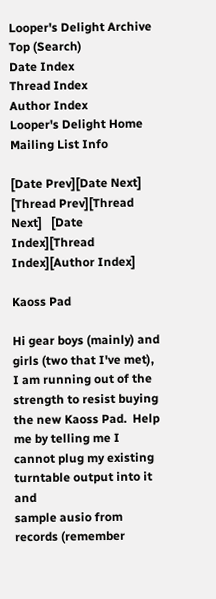Looper's Delight Archive Top (Search)
Date Index
Thread Index
Author Index
Looper's Delight Home
Mailing List Info

[Date Prev][Date Next]   [Thread Prev][Thread Next]   [Date Index][Thread Index][Author Index]

Kaoss Pad

Hi gear boys (mainly) and girls (two that I've met),
I am running out of the strength to resist buying the new Kaoss Pad.  Help
me by telling me I cannot plug my existing turntable output into it and
sample ausio from records (remember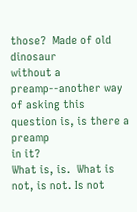those?  Made of old dinosaur
without a preamp--another way of asking this question is, is there a preamp
in it?
What is, is.  What is not, is not. Is not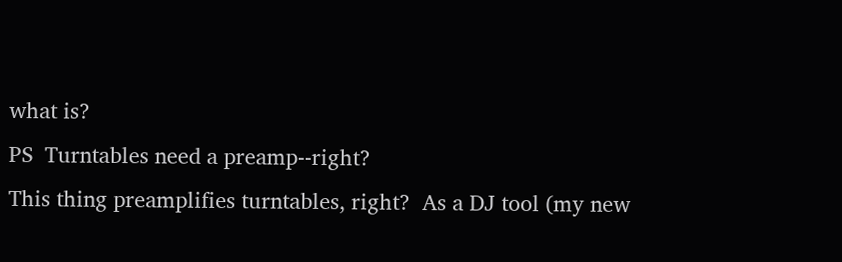what is?
PS  Turntables need a preamp--right?
This thing preamplifies turntables, right?  As a DJ tool (my new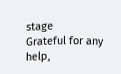stage
Grateful for any help,